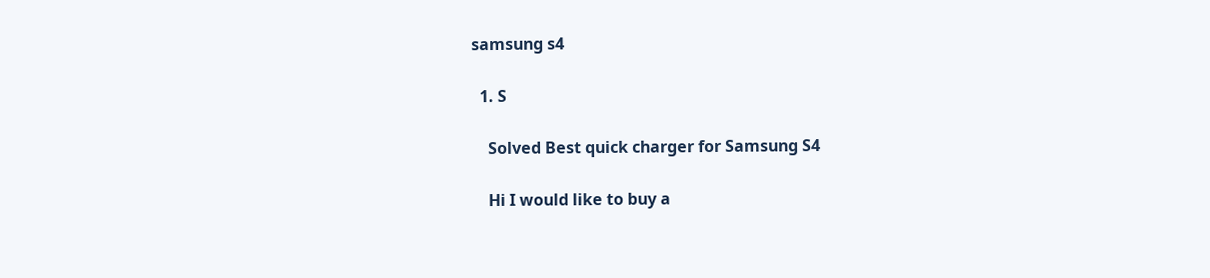samsung s4

  1. S

    Solved Best quick charger for Samsung S4

    Hi I would like to buy a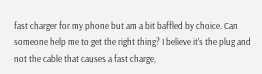fast charger for my phone but am a bit baffled by choice. Can someone help me to get the right thing? I believe it's the plug and not the cable that causes a fast charge,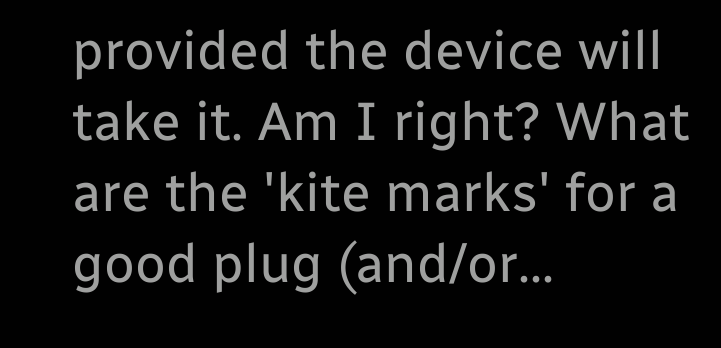provided the device will take it. Am I right? What are the 'kite marks' for a good plug (and/or...